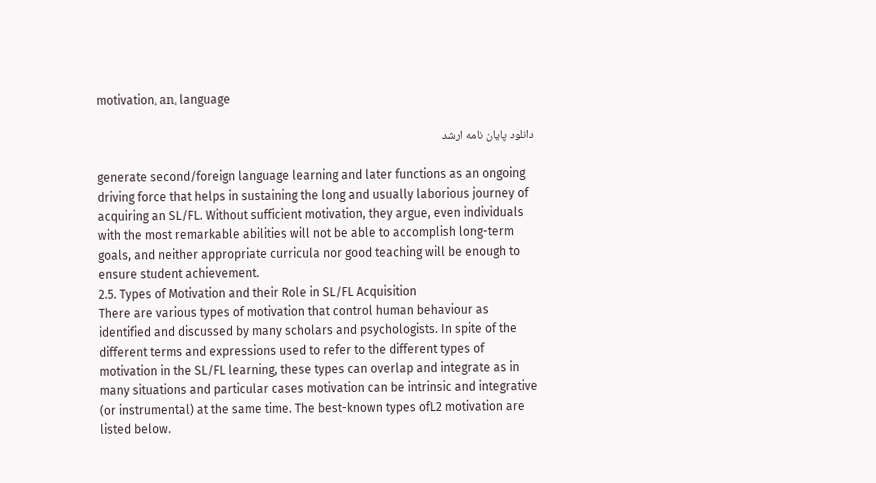motivation، an، language

دانلود پایان نامه ارشد

generate second/foreign language learning and later functions as an ongoing driving force that helps in sustaining the long and usually laborious journey of acquiring an SL/FL. Without sufficient motivation, they argue, even individuals with the most remarkable abilities will not be able to accomplish long-term goals, and neither appropriate curricula nor good teaching will be enough to ensure student achievement.
2.5. Types of Motivation and their Role in SL/FL Acquisition
There are various types of motivation that control human behaviour as identified and discussed by many scholars and psychologists. In spite of the different terms and expressions used to refer to the different types of motivation in the SL/FL learning, these types can overlap and integrate as in many situations and particular cases motivation can be intrinsic and integrative (or instrumental) at the same time. The best-known types ofL2 motivation are listed below.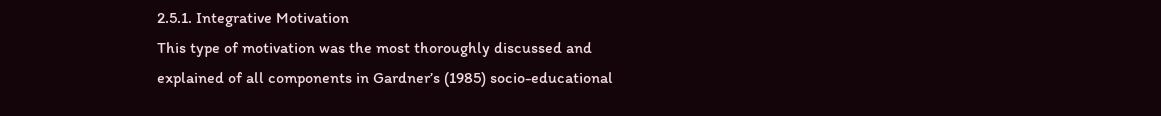2.5.1. Integrative Motivation
This type of motivation was the most thoroughly discussed and explained of all components in Gardner’s (1985) socio-educational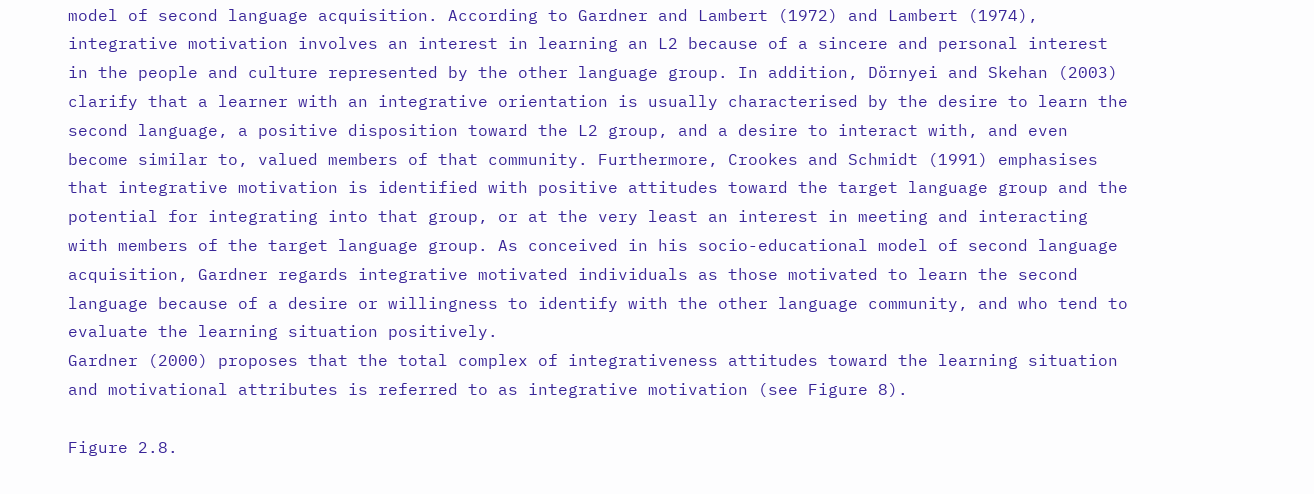model of second language acquisition. According to Gardner and Lambert (1972) and Lambert (1974), integrative motivation involves an interest in learning an L2 because of a sincere and personal interest in the people and culture represented by the other language group. In addition, Dörnyei and Skehan (2003) clarify that a learner with an integrative orientation is usually characterised by the desire to learn the second language, a positive disposition toward the L2 group, and a desire to interact with, and even become similar to, valued members of that community. Furthermore, Crookes and Schmidt (1991) emphasises that integrative motivation is identified with positive attitudes toward the target language group and the potential for integrating into that group, or at the very least an interest in meeting and interacting with members of the target language group. As conceived in his socio-educational model of second language acquisition, Gardner regards integrative motivated individuals as those motivated to learn the second language because of a desire or willingness to identify with the other language community, and who tend to evaluate the learning situation positively.
Gardner (2000) proposes that the total complex of integrativeness attitudes toward the learning situation and motivational attributes is referred to as integrative motivation (see Figure 8).

Figure 2.8.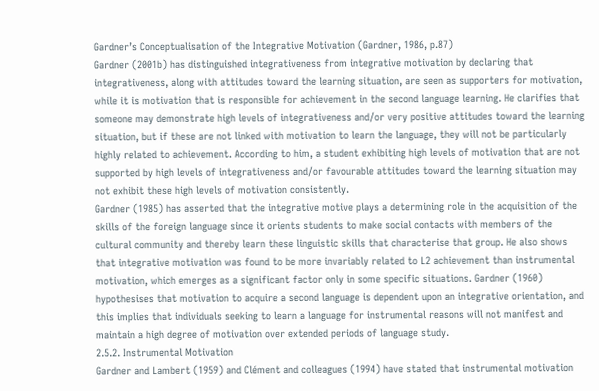Gardner’s Conceptualisation of the Integrative Motivation (Gardner, 1986, p.87)
Gardner (2001b) has distinguished integrativeness from integrative motivation by declaring that integrativeness, along with attitudes toward the learning situation, are seen as supporters for motivation, while it is motivation that is responsible for achievement in the second language learning. He clarifies that someone may demonstrate high levels of integrativeness and/or very positive attitudes toward the learning situation, but if these are not linked with motivation to learn the language, they will not be particularly highly related to achievement. According to him, a student exhibiting high levels of motivation that are not supported by high levels of integrativeness and/or favourable attitudes toward the learning situation may not exhibit these high levels of motivation consistently.
Gardner (1985) has asserted that the integrative motive plays a determining role in the acquisition of the skills of the foreign language since it orients students to make social contacts with members of the cultural community and thereby learn these linguistic skills that characterise that group. He also shows that integrative motivation was found to be more invariably related to L2 achievement than instrumental motivation, which emerges as a significant factor only in some specific situations. Gardner (1960) hypothesises that motivation to acquire a second language is dependent upon an integrative orientation, and this implies that individuals seeking to learn a language for instrumental reasons will not manifest and maintain a high degree of motivation over extended periods of language study.
2.5.2. Instrumental Motivation
Gardner and Lambert (1959) and Clément and colleagues (1994) have stated that instrumental motivation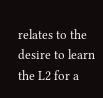relates to the desire to learn the L2 for a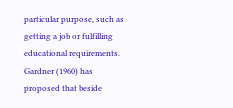particular purpose, such as getting a job or fulfilling educational requirements. Gardner (1960) has proposed that beside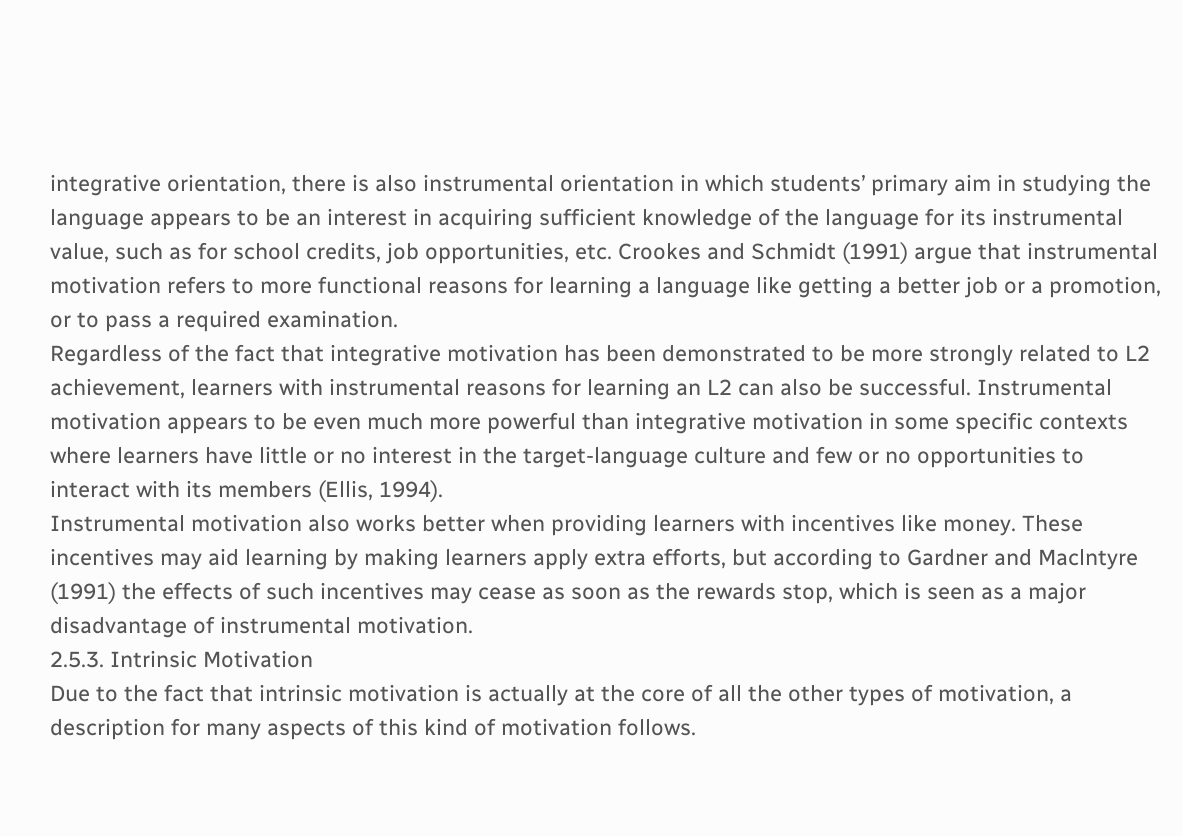integrative orientation, there is also instrumental orientation in which students’ primary aim in studying the language appears to be an interest in acquiring sufficient knowledge of the language for its instrumental value, such as for school credits, job opportunities, etc. Crookes and Schmidt (1991) argue that instrumental motivation refers to more functional reasons for learning a language like getting a better job or a promotion, or to pass a required examination.
Regardless of the fact that integrative motivation has been demonstrated to be more strongly related to L2 achievement, learners with instrumental reasons for learning an L2 can also be successful. Instrumental motivation appears to be even much more powerful than integrative motivation in some specific contexts where learners have little or no interest in the target-language culture and few or no opportunities to interact with its members (Ellis, 1994).
Instrumental motivation also works better when providing learners with incentives like money. These incentives may aid learning by making learners apply extra efforts, but according to Gardner and Maclntyre (1991) the effects of such incentives may cease as soon as the rewards stop, which is seen as a major disadvantage of instrumental motivation.
2.5.3. Intrinsic Motivation
Due to the fact that intrinsic motivation is actually at the core of all the other types of motivation, a description for many aspects of this kind of motivation follows.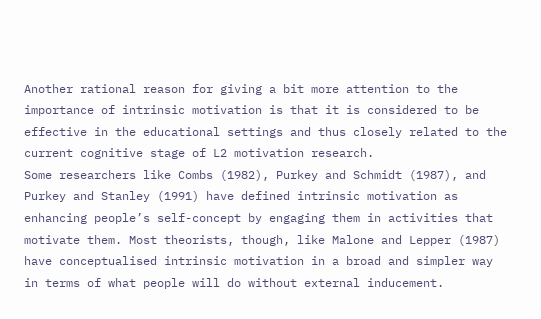Another rational reason for giving a bit more attention to the importance of intrinsic motivation is that it is considered to be effective in the educational settings and thus closely related to the current cognitive stage of L2 motivation research.
Some researchers like Combs (1982), Purkey and Schmidt (1987), and Purkey and Stanley (1991) have defined intrinsic motivation as enhancing people’s self-concept by engaging them in activities that motivate them. Most theorists, though, like Malone and Lepper (1987) have conceptualised intrinsic motivation in a broad and simpler way in terms of what people will do without external inducement.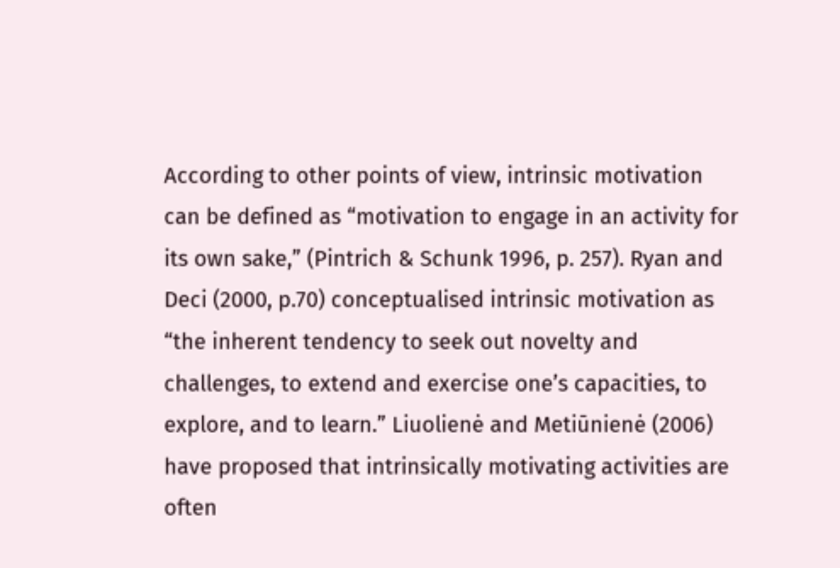According to other points of view, intrinsic motivation can be defined as “motivation to engage in an activity for its own sake,” (Pintrich & Schunk 1996, p. 257). Ryan and Deci (2000, p.70) conceptualised intrinsic motivation as “the inherent tendency to seek out novelty and challenges, to extend and exercise one’s capacities, to explore, and to learn.” Liuolienė and Metiūnienė (2006) have proposed that intrinsically motivating activities are often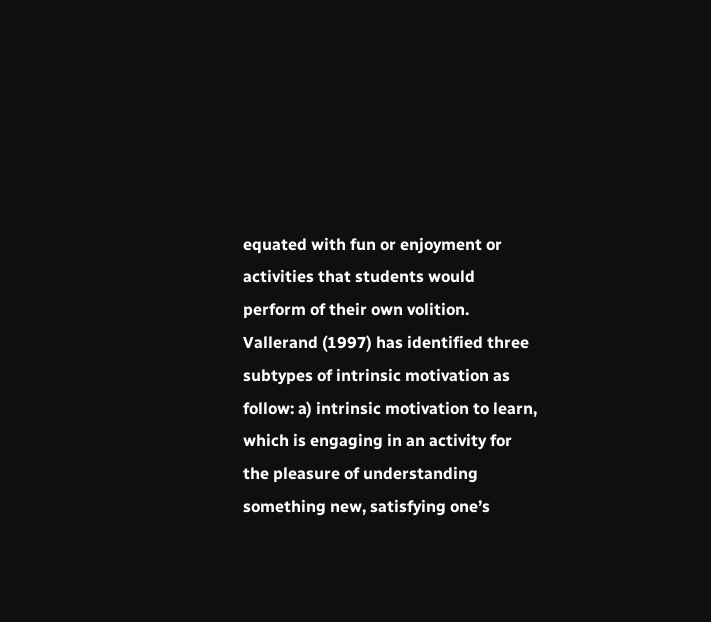equated with fun or enjoyment or activities that students would perform of their own volition.
Vallerand (1997) has identified three subtypes of intrinsic motivation as follow: a) intrinsic motivation to learn, which is engaging in an activity for the pleasure of understanding something new, satisfying one’s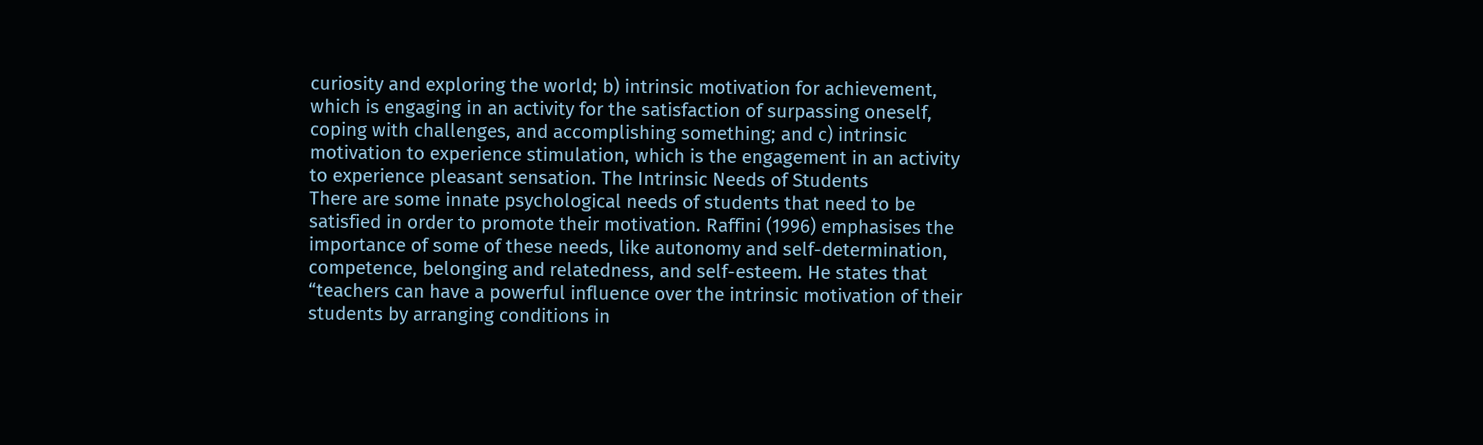curiosity and exploring the world; b) intrinsic motivation for achievement, which is engaging in an activity for the satisfaction of surpassing oneself, coping with challenges, and accomplishing something; and c) intrinsic motivation to experience stimulation, which is the engagement in an activity to experience pleasant sensation. The Intrinsic Needs of Students
There are some innate psychological needs of students that need to be satisfied in order to promote their motivation. Raffini (1996) emphasises the importance of some of these needs, like autonomy and self-determination, competence, belonging and relatedness, and self-esteem. He states that “teachers can have a powerful influence over the intrinsic motivation of their students by arranging conditions in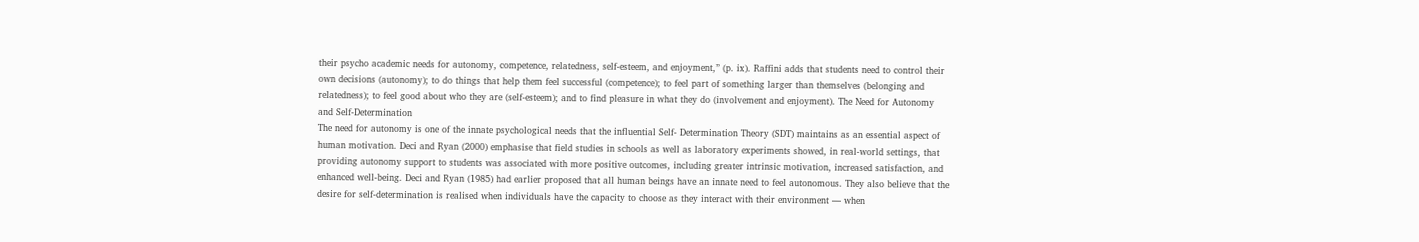their psycho academic needs for autonomy, competence, relatedness, self-esteem, and enjoyment,” (p. ix). Raffini adds that students need to control their own decisions (autonomy); to do things that help them feel successful (competence); to feel part of something larger than themselves (belonging and relatedness); to feel good about who they are (self-esteem); and to find pleasure in what they do (involvement and enjoyment). The Need for Autonomy and Self-Determination
The need for autonomy is one of the innate psychological needs that the influential Self- Determination Theory (SDT) maintains as an essential aspect of human motivation. Deci and Ryan (2000) emphasise that field studies in schools as well as laboratory experiments showed, in real-world settings, that providing autonomy support to students was associated with more positive outcomes, including greater intrinsic motivation, increased satisfaction, and enhanced well-being. Deci and Ryan (1985) had earlier proposed that all human beings have an innate need to feel autonomous. They also believe that the desire for self-determination is realised when individuals have the capacity to choose as they interact with their environment — when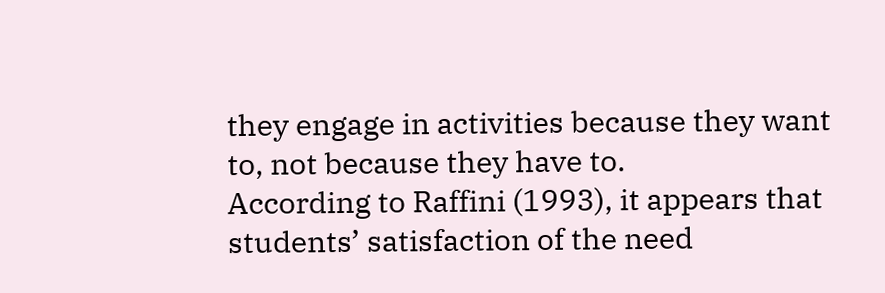they engage in activities because they want to, not because they have to.
According to Raffini (1993), it appears that students’ satisfaction of the need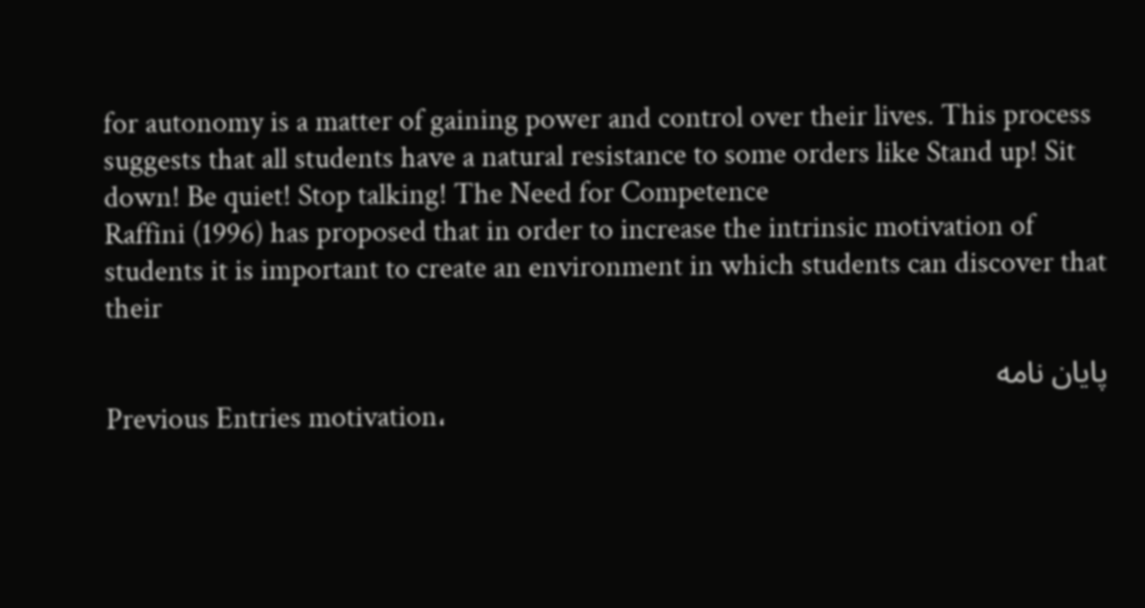for autonomy is a matter of gaining power and control over their lives. This process suggests that all students have a natural resistance to some orders like Stand up! Sit down! Be quiet! Stop talking! The Need for Competence
Raffini (1996) has proposed that in order to increase the intrinsic motivation of students it is important to create an environment in which students can discover that their

پایان نامه
Previous Entries motivation،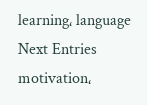learning، language Next Entries motivation،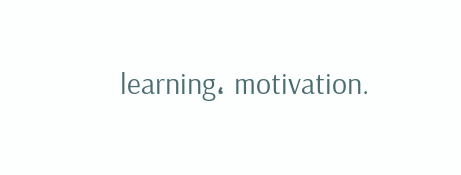learning، motivation.